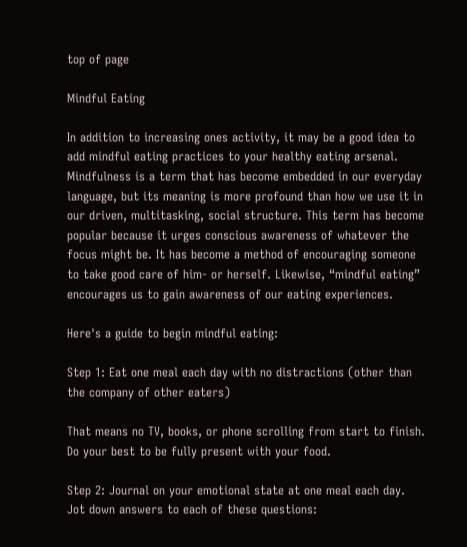top of page

Mindful Eating

In addition to increasing ones activity, it may be a good idea to add mindful eating practices to your healthy eating arsenal. Mindfulness is a term that has become embedded in our everyday language, but its meaning is more profound than how we use it in our driven, multitasking, social structure. This term has become popular because it urges conscious awareness of whatever the focus might be. It has become a method of encouraging someone to take good care of him- or herself. Likewise, “mindful eating” encourages us to gain awareness of our eating experiences.

Here's a guide to begin mindful eating:

Step 1: Eat one meal each day with no distractions (other than the company of other eaters)

That means no TV, books, or phone scrolling from start to finish. Do your best to be fully present with your food.

Step 2: Journal on your emotional state at one meal each day. Jot down answers to each of these questions: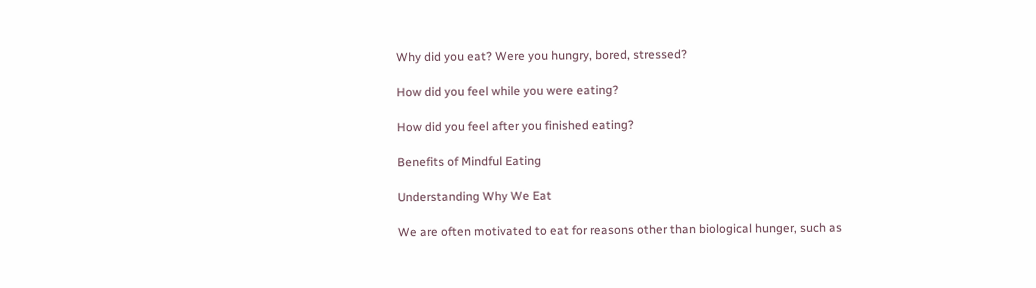Why did you eat? Were you hungry, bored, stressed?

How did you feel while you were eating?

How did you feel after you finished eating?

Benefits of Mindful Eating

Understanding Why We Eat

We are often motivated to eat for reasons other than biological hunger, such as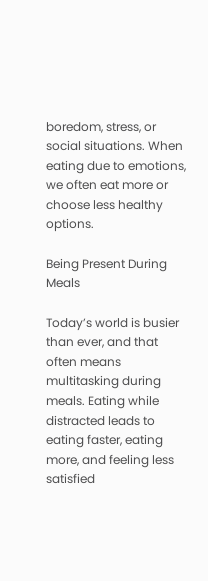boredom, stress, or social situations. When eating due to emotions, we often eat more or choose less healthy options.

Being Present During Meals

Today’s world is busier than ever, and that often means multitasking during meals. Eating while distracted leads to eating faster, eating more, and feeling less satisfied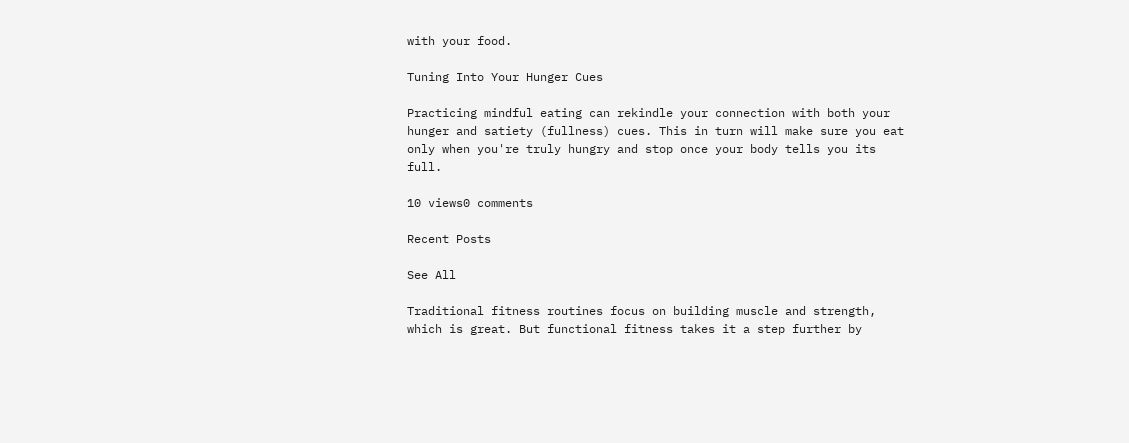with your food.

Tuning Into Your Hunger Cues

Practicing mindful eating can rekindle your connection with both your hunger and satiety (fullness) cues. This in turn will make sure you eat only when you're truly hungry and stop once your body tells you its full.

10 views0 comments

Recent Posts

See All

Traditional fitness routines focus on building muscle and strength, which is great. But functional fitness takes it a step further by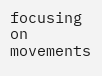focusing on movements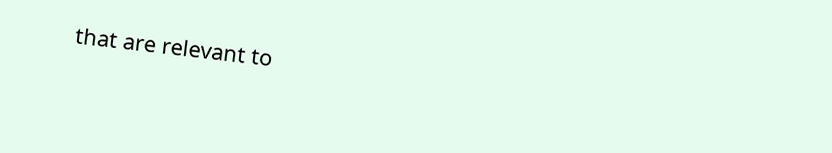that are relevant to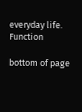everyday life. Function

bottom of page